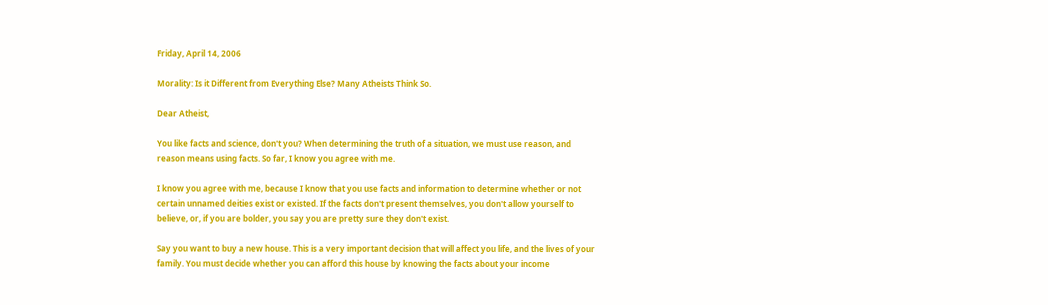Friday, April 14, 2006

Morality: Is it Different from Everything Else? Many Atheists Think So.

Dear Atheist,

You like facts and science, don't you? When determining the truth of a situation, we must use reason, and reason means using facts. So far, I know you agree with me.

I know you agree with me, because I know that you use facts and information to determine whether or not certain unnamed deities exist or existed. If the facts don't present themselves, you don't allow yourself to believe, or, if you are bolder, you say you are pretty sure they don't exist.

Say you want to buy a new house. This is a very important decision that will affect you life, and the lives of your family. You must decide whether you can afford this house by knowing the facts about your income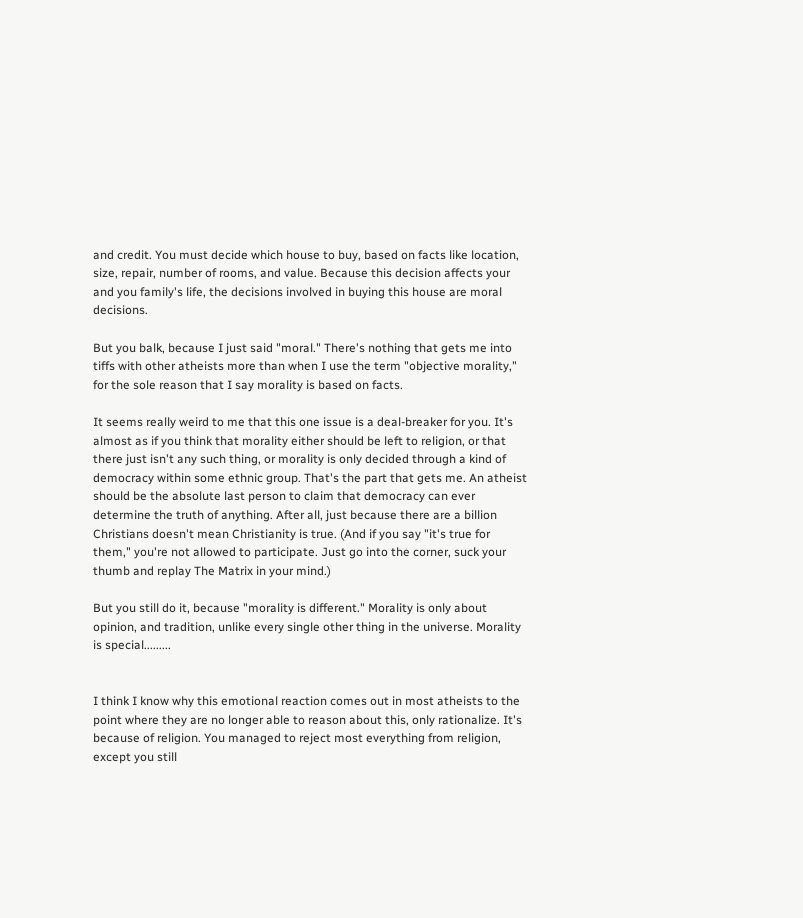and credit. You must decide which house to buy, based on facts like location, size, repair, number of rooms, and value. Because this decision affects your and you family's life, the decisions involved in buying this house are moral decisions.

But you balk, because I just said "moral." There's nothing that gets me into tiffs with other atheists more than when I use the term "objective morality," for the sole reason that I say morality is based on facts.

It seems really weird to me that this one issue is a deal-breaker for you. It's almost as if you think that morality either should be left to religion, or that there just isn't any such thing, or morality is only decided through a kind of democracy within some ethnic group. That's the part that gets me. An atheist should be the absolute last person to claim that democracy can ever determine the truth of anything. After all, just because there are a billion Christians doesn't mean Christianity is true. (And if you say "it's true for them," you're not allowed to participate. Just go into the corner, suck your thumb and replay The Matrix in your mind.)

But you still do it, because "morality is different." Morality is only about opinion, and tradition, unlike every single other thing in the universe. Morality is special.........


I think I know why this emotional reaction comes out in most atheists to the point where they are no longer able to reason about this, only rationalize. It's because of religion. You managed to reject most everything from religion, except you still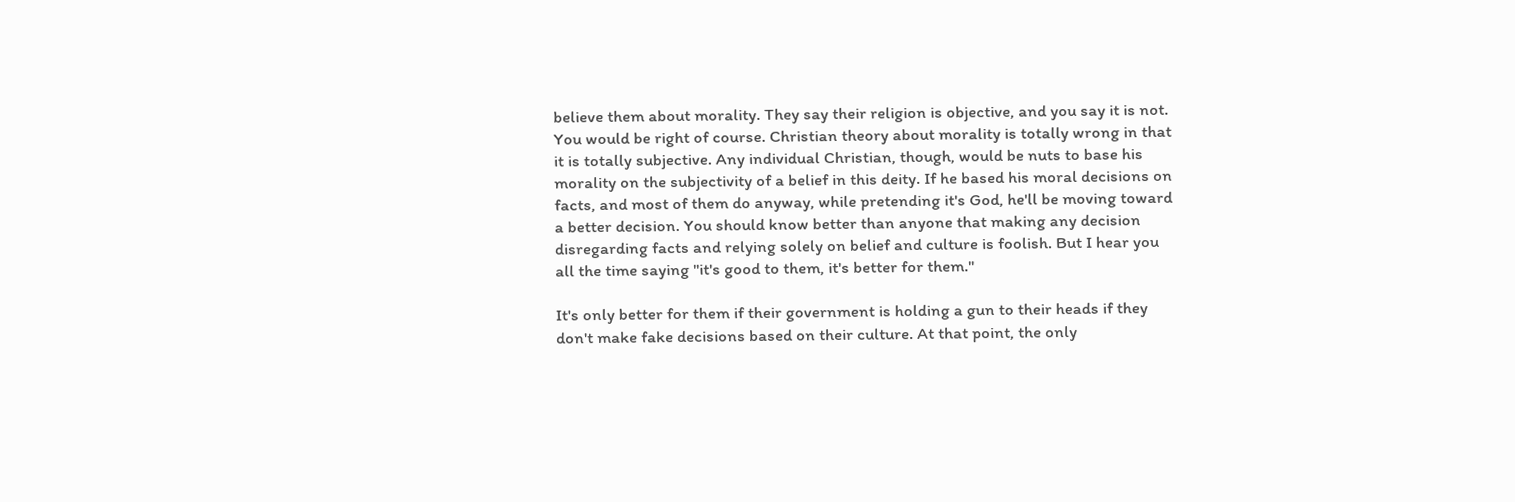believe them about morality. They say their religion is objective, and you say it is not. You would be right of course. Christian theory about morality is totally wrong in that it is totally subjective. Any individual Christian, though, would be nuts to base his morality on the subjectivity of a belief in this deity. If he based his moral decisions on facts, and most of them do anyway, while pretending it's God, he'll be moving toward a better decision. You should know better than anyone that making any decision disregarding facts and relying solely on belief and culture is foolish. But I hear you all the time saying "it's good to them, it's better for them."

It's only better for them if their government is holding a gun to their heads if they don't make fake decisions based on their culture. At that point, the only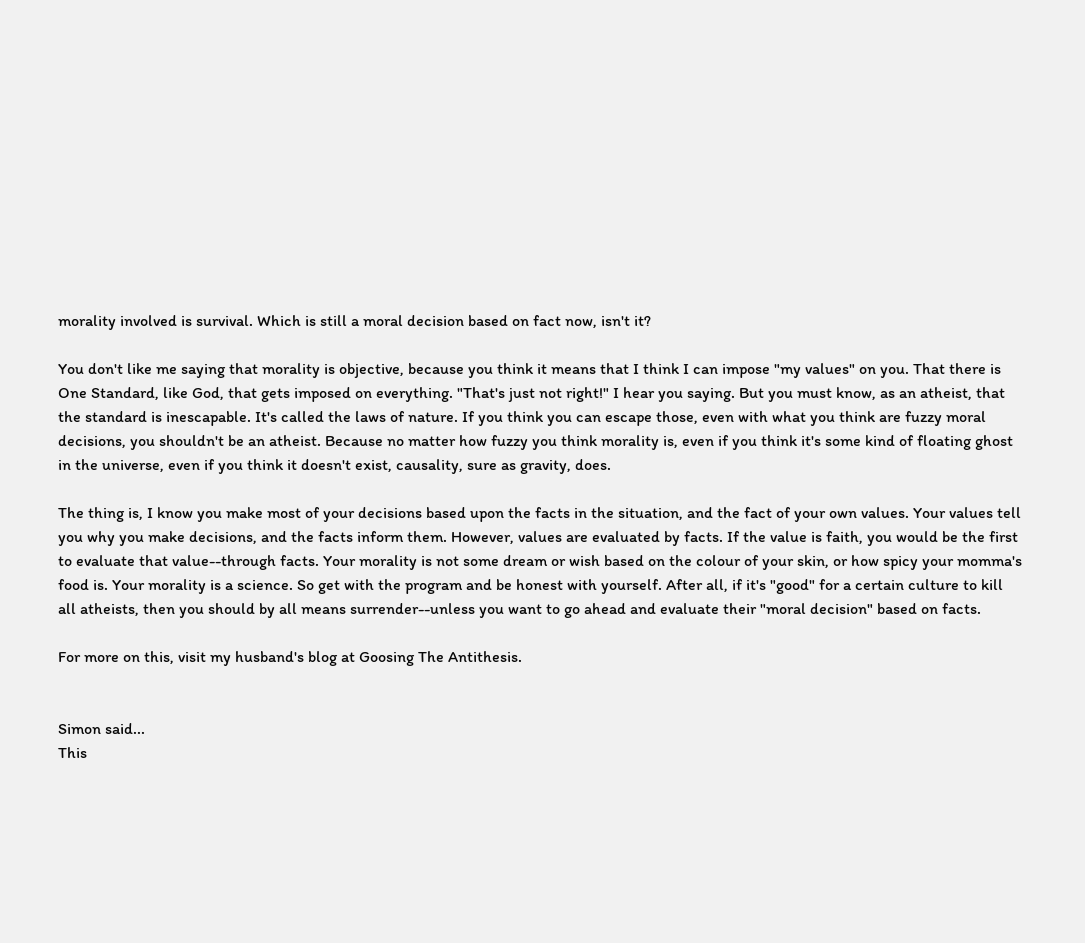morality involved is survival. Which is still a moral decision based on fact now, isn't it?

You don't like me saying that morality is objective, because you think it means that I think I can impose "my values" on you. That there is One Standard, like God, that gets imposed on everything. "That's just not right!" I hear you saying. But you must know, as an atheist, that the standard is inescapable. It's called the laws of nature. If you think you can escape those, even with what you think are fuzzy moral decisions, you shouldn't be an atheist. Because no matter how fuzzy you think morality is, even if you think it's some kind of floating ghost in the universe, even if you think it doesn't exist, causality, sure as gravity, does.

The thing is, I know you make most of your decisions based upon the facts in the situation, and the fact of your own values. Your values tell you why you make decisions, and the facts inform them. However, values are evaluated by facts. If the value is faith, you would be the first to evaluate that value--through facts. Your morality is not some dream or wish based on the colour of your skin, or how spicy your momma's food is. Your morality is a science. So get with the program and be honest with yourself. After all, if it's "good" for a certain culture to kill all atheists, then you should by all means surrender--unless you want to go ahead and evaluate their "moral decision" based on facts.

For more on this, visit my husband's blog at Goosing The Antithesis.


Simon said...
This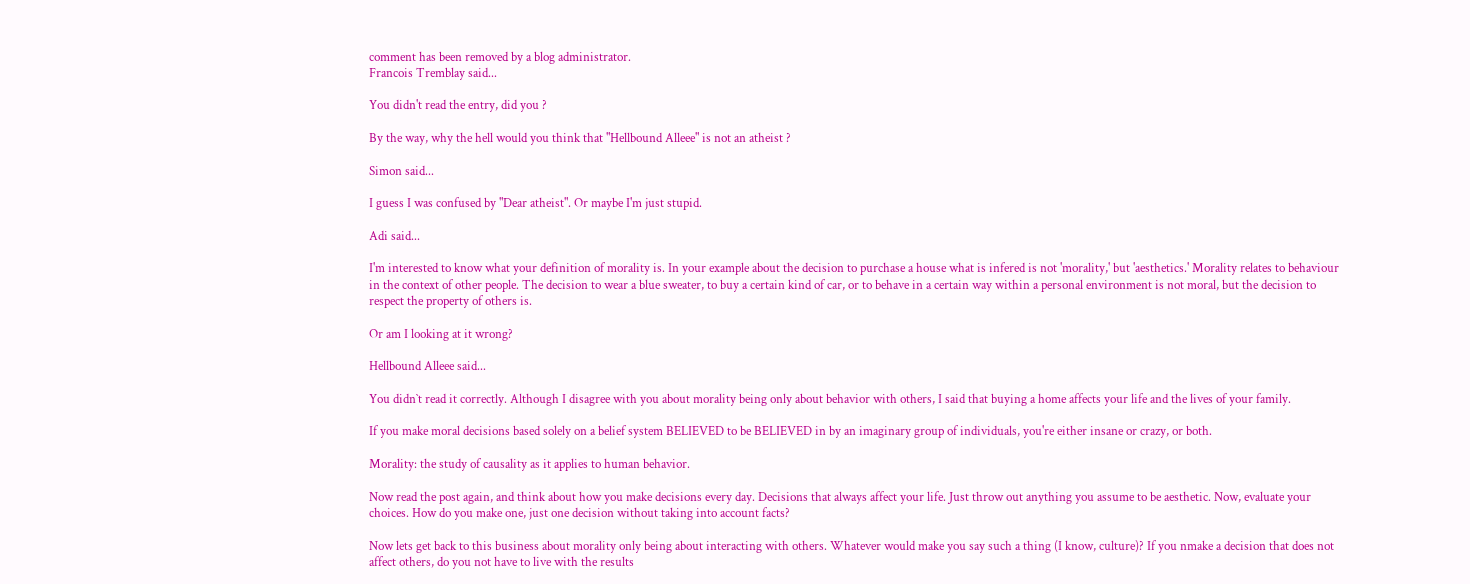comment has been removed by a blog administrator.
Francois Tremblay said...

You didn't read the entry, did you ?

By the way, why the hell would you think that "Hellbound Alleee" is not an atheist ?

Simon said...

I guess I was confused by "Dear atheist". Or maybe I'm just stupid.

Adi said...

I'm interested to know what your definition of morality is. In your example about the decision to purchase a house what is infered is not 'morality,' but 'aesthetics.' Morality relates to behaviour in the context of other people. The decision to wear a blue sweater, to buy a certain kind of car, or to behave in a certain way within a personal environment is not moral, but the decision to respect the property of others is.

Or am I looking at it wrong?

Hellbound Alleee said...

You didn`t read it correctly. Although I disagree with you about morality being only about behavior with others, I said that buying a home affects your life and the lives of your family.

If you make moral decisions based solely on a belief system BELIEVED to be BELIEVED in by an imaginary group of individuals, you're either insane or crazy, or both.

Morality: the study of causality as it applies to human behavior.

Now read the post again, and think about how you make decisions every day. Decisions that always affect your life. Just throw out anything you assume to be aesthetic. Now, evaluate your choices. How do you make one, just one decision without taking into account facts?

Now lets get back to this business about morality only being about interacting with others. Whatever would make you say such a thing (I know, culture)? If you nmake a decision that does not affect others, do you not have to live with the results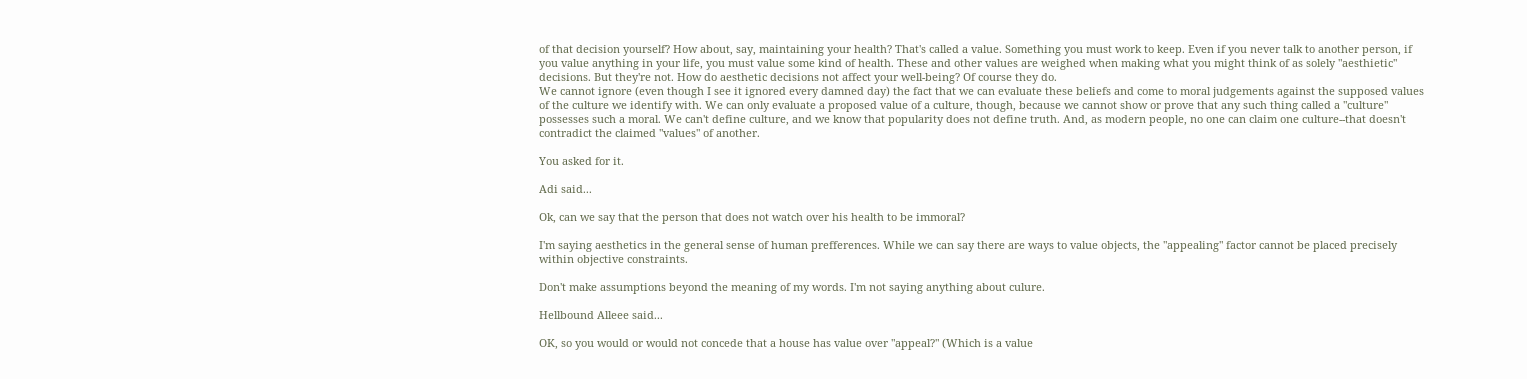of that decision yourself? How about, say, maintaining your health? That's called a value. Something you must work to keep. Even if you never talk to another person, if you value anything in your life, you must value some kind of health. These and other values are weighed when making what you might think of as solely "aesthietic" decisions. But they're not. How do aesthetic decisions not affect your well-being? Of course they do.
We cannot ignore (even though I see it ignored every damned day) the fact that we can evaluate these beliefs and come to moral judgements against the supposed values of the culture we identify with. We can only evaluate a proposed value of a culture, though, because we cannot show or prove that any such thing called a "culture" possesses such a moral. We can't define culture, and we know that popularity does not define truth. And, as modern people, no one can claim one culture--that doesn't contradict the claimed "values" of another.

You asked for it.

Adi said...

Ok, can we say that the person that does not watch over his health to be immoral?

I'm saying aesthetics in the general sense of human prefferences. While we can say there are ways to value objects, the "appealing" factor cannot be placed precisely within objective constraints.

Don't make assumptions beyond the meaning of my words. I'm not saying anything about culure.

Hellbound Alleee said...

OK, so you would or would not concede that a house has value over "appeal?" (Which is a value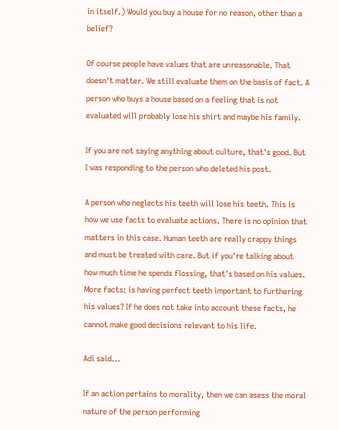in itself.) Would you buy a house for no reason, other than a belief?

Of course people have values that are unreasonable. That doesn't matter. We still evaluate them on the basis of fact. A person who buys a house based on a feeling that is not evaluated will probably lose his shirt and maybe his family.

If you are not saying anything about culture, that's good. But I was responding to the person who deleted his post.

A person who neglects his teeth will lose his teeth. This is how we use facts to evaluate actions. There is no opinion that matters in this case. Human teeth are really crappy things and must be treated with care. But if you're talking about how much time he spends flossing, that's based on his values. More facts: is having perfect teeth important to furthering his values? If he does not take into account these facts, he cannot make good decisions relevant to his life.

Adi said...

If an action pertains to morality, then we can asess the moral nature of the person performing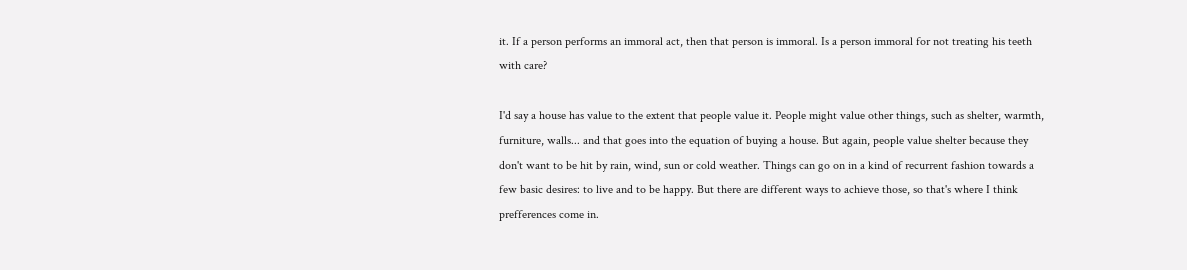it. If a person performs an immoral act, then that person is immoral. Is a person immoral for not treating his teeth with care?

I'd say a house has value to the extent that people value it. People might value other things, such as shelter, warmth, furniture, walls... and that goes into the equation of buying a house. But again, people value shelter because they don't want to be hit by rain, wind, sun or cold weather. Things can go on in a kind of recurrent fashion towards a few basic desires: to live and to be happy. But there are different ways to achieve those, so that's where I think prefferences come in.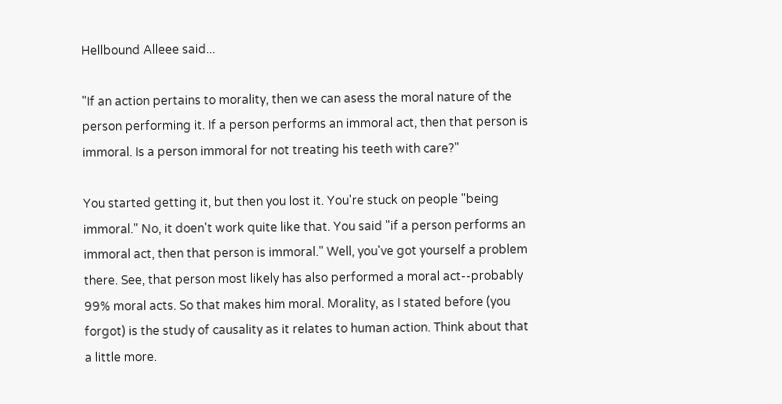Hellbound Alleee said...

"If an action pertains to morality, then we can asess the moral nature of the person performing it. If a person performs an immoral act, then that person is immoral. Is a person immoral for not treating his teeth with care?"

You started getting it, but then you lost it. You're stuck on people "being immoral." No, it doen't work quite like that. You said "if a person performs an immoral act, then that person is immoral." Well, you've got yourself a problem there. See, that person most likely has also performed a moral act--probably 99% moral acts. So that makes him moral. Morality, as I stated before (you forgot) is the study of causality as it relates to human action. Think about that a little more.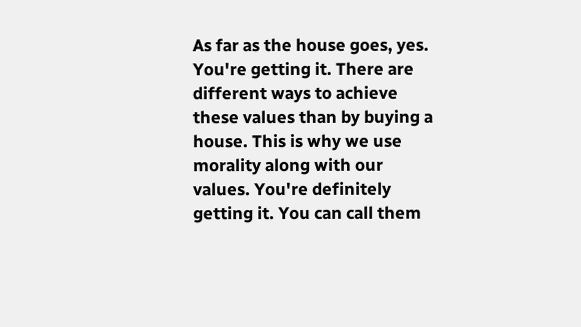As far as the house goes, yes. You're getting it. There are different ways to achieve these values than by buying a house. This is why we use morality along with our values. You're definitely getting it. You can call them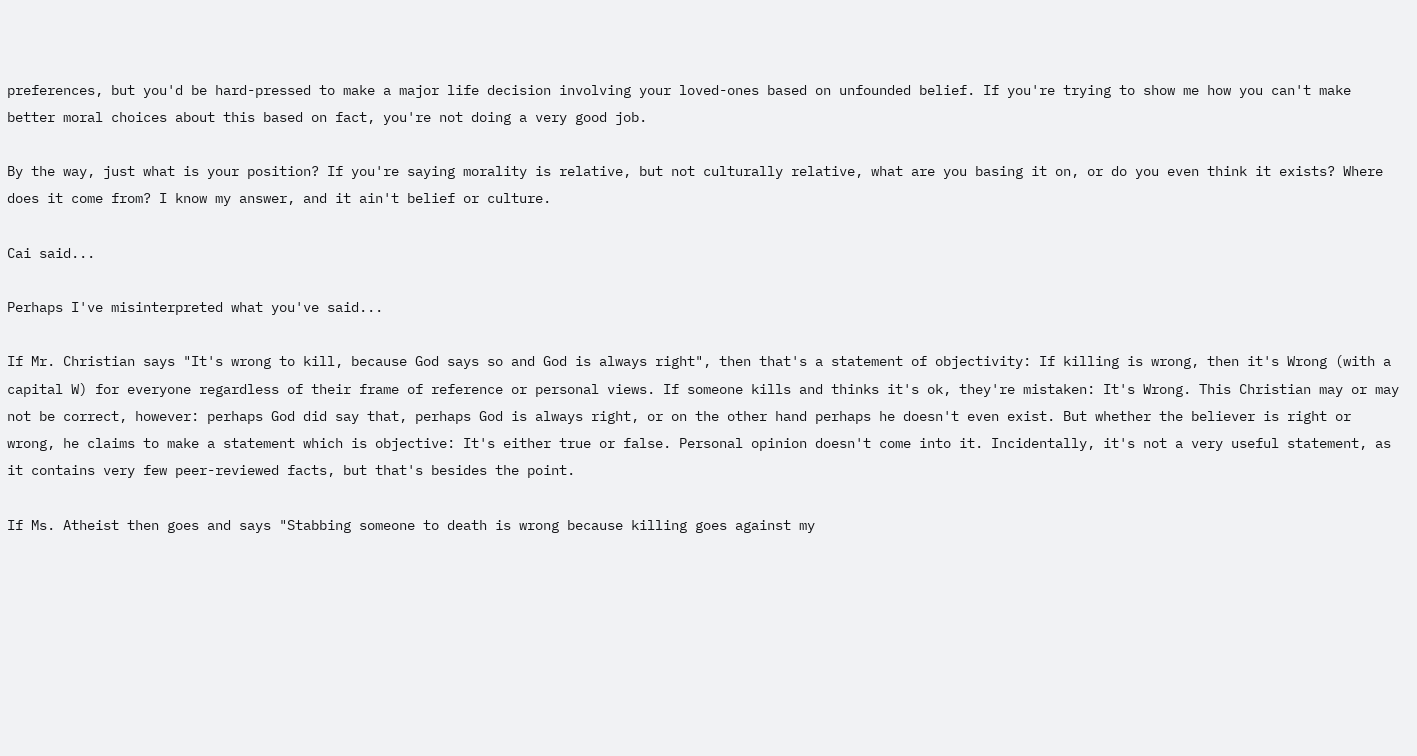preferences, but you'd be hard-pressed to make a major life decision involving your loved-ones based on unfounded belief. If you're trying to show me how you can't make better moral choices about this based on fact, you're not doing a very good job.

By the way, just what is your position? If you're saying morality is relative, but not culturally relative, what are you basing it on, or do you even think it exists? Where does it come from? I know my answer, and it ain't belief or culture.

Cai said...

Perhaps I've misinterpreted what you've said...

If Mr. Christian says "It's wrong to kill, because God says so and God is always right", then that's a statement of objectivity: If killing is wrong, then it's Wrong (with a capital W) for everyone regardless of their frame of reference or personal views. If someone kills and thinks it's ok, they're mistaken: It's Wrong. This Christian may or may not be correct, however: perhaps God did say that, perhaps God is always right, or on the other hand perhaps he doesn't even exist. But whether the believer is right or wrong, he claims to make a statement which is objective: It's either true or false. Personal opinion doesn't come into it. Incidentally, it's not a very useful statement, as it contains very few peer-reviewed facts, but that's besides the point.

If Ms. Atheist then goes and says "Stabbing someone to death is wrong because killing goes against my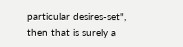particular desires-set", then that is surely a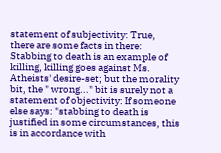statement of subjectivity: True, there are some facts in there: Stabbing to death is an example of killing, killing goes against Ms. Atheists' desire-set; but the morality bit, the " wrong..." bit is surely not a statement of objectivity: If someone else says: "stabbing to death is justified in some circumstances, this is in accordance with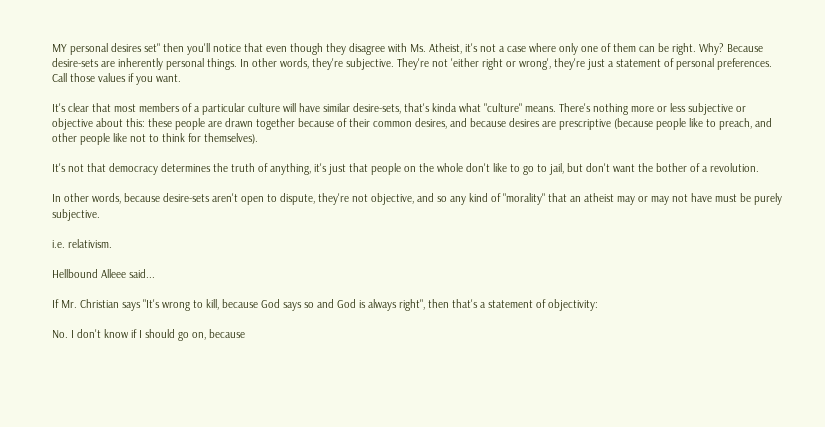MY personal desires set" then you'll notice that even though they disagree with Ms. Atheist, it's not a case where only one of them can be right. Why? Because desire-sets are inherently personal things. In other words, they're subjective. They're not 'either right or wrong', they're just a statement of personal preferences. Call those values if you want.

It's clear that most members of a particular culture will have similar desire-sets, that's kinda what "culture" means. There's nothing more or less subjective or objective about this: these people are drawn together because of their common desires, and because desires are prescriptive (because people like to preach, and other people like not to think for themselves).

It's not that democracy determines the truth of anything, it's just that people on the whole don't like to go to jail, but don't want the bother of a revolution.

In other words, because desire-sets aren't open to dispute, they're not objective, and so any kind of "morality" that an atheist may or may not have must be purely subjective.

i.e. relativism.

Hellbound Alleee said...

If Mr. Christian says "It's wrong to kill, because God says so and God is always right", then that's a statement of objectivity:

No. I don't know if I should go on, because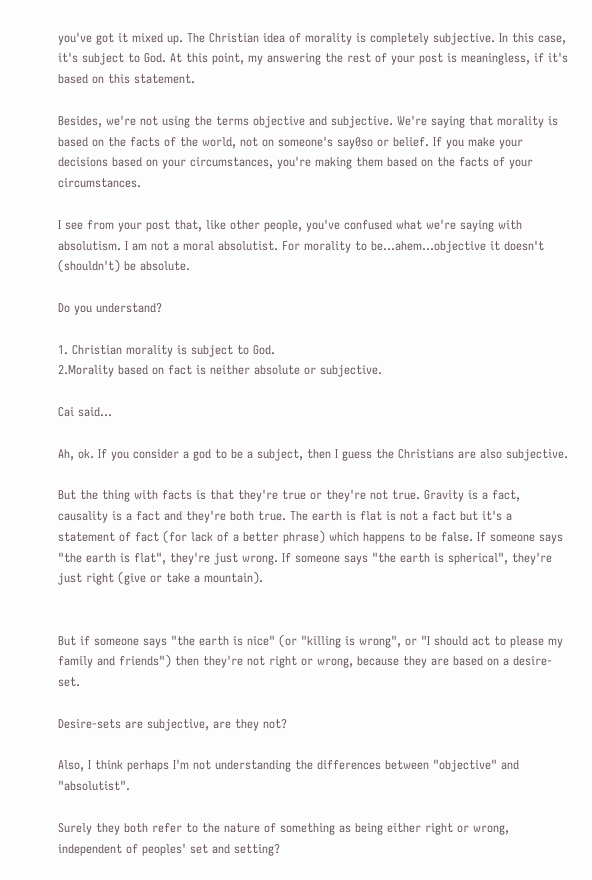you've got it mixed up. The Christian idea of morality is completely subjective. In this case, it's subject to God. At this point, my answering the rest of your post is meaningless, if it's based on this statement.

Besides, we're not using the terms objective and subjective. We're saying that morality is based on the facts of the world, not on someone's say0so or belief. If you make your decisions based on your circumstances, you're making them based on the facts of your circumstances.

I see from your post that, like other people, you've confused what we're saying with absolutism. I am not a moral absolutist. For morality to be...ahem...objective it doesn't (shouldn't) be absolute.

Do you understand?

1. Christian morality is subject to God.
2.Morality based on fact is neither absolute or subjective.

Cai said...

Ah, ok. If you consider a god to be a subject, then I guess the Christians are also subjective.

But the thing with facts is that they're true or they're not true. Gravity is a fact, causality is a fact and they're both true. The earth is flat is not a fact but it's a statement of fact (for lack of a better phrase) which happens to be false. If someone says "the earth is flat", they're just wrong. If someone says "the earth is spherical", they're just right (give or take a mountain).


But if someone says "the earth is nice" (or "killing is wrong", or "I should act to please my family and friends") then they're not right or wrong, because they are based on a desire-set.

Desire-sets are subjective, are they not?

Also, I think perhaps I'm not understanding the differences between "objective" and "absolutist".

Surely they both refer to the nature of something as being either right or wrong, independent of peoples' set and setting?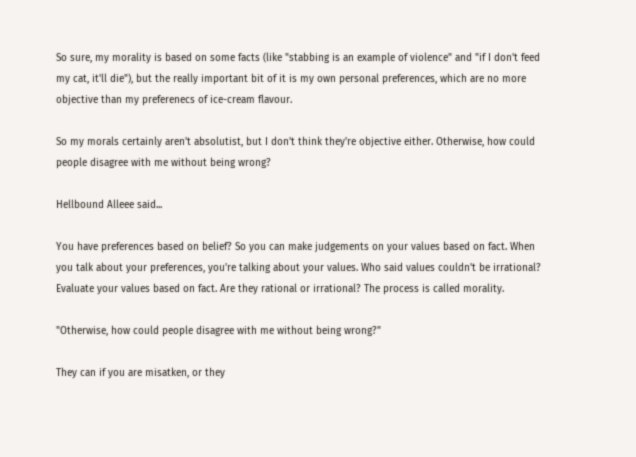So sure, my morality is based on some facts (like "stabbing is an example of violence" and "if I don't feed my cat, it'll die"), but the really important bit of it is my own personal preferences, which are no more objective than my preferenecs of ice-cream flavour.

So my morals certainly aren't absolutist, but I don't think they're objective either. Otherwise, how could people disagree with me without being wrong?

Hellbound Alleee said...

You have preferences based on belief? So you can make judgements on your values based on fact. When you talk about your preferences, you're talking about your values. Who said values couldn't be irrational? Evaluate your values based on fact. Are they rational or irrational? The process is called morality.

"Otherwise, how could people disagree with me without being wrong?"

They can if you are misatken, or they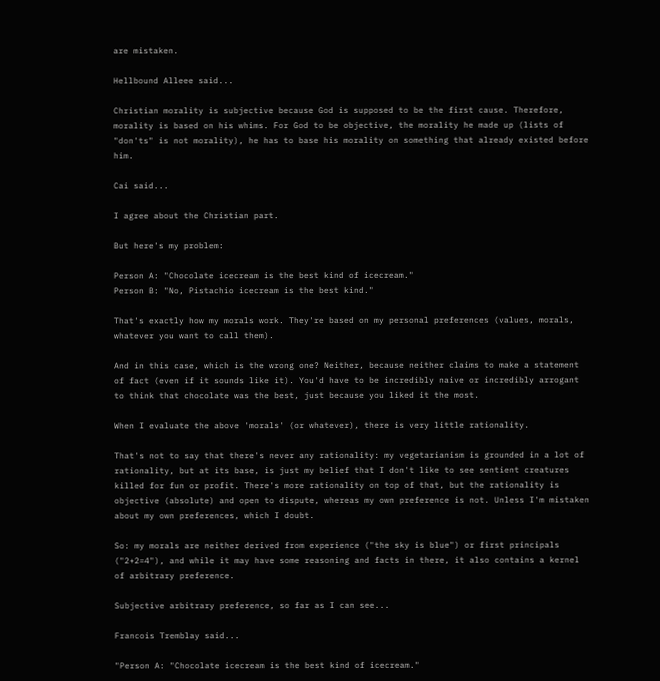are mistaken.

Hellbound Alleee said...

Christian morality is subjective because God is supposed to be the first cause. Therefore, morality is based on his whims. For God to be objective, the morality he made up (lists of "don'ts" is not morality), he has to base his morality on something that already existed before him.

Cai said...

I agree about the Christian part.

But here's my problem:

Person A: "Chocolate icecream is the best kind of icecream."
Person B: "No, Pistachio icecream is the best kind."

That's exactly how my morals work. They're based on my personal preferences (values, morals, whatever you want to call them).

And in this case, which is the wrong one? Neither, because neither claims to make a statement of fact (even if it sounds like it). You'd have to be incredibly naive or incredibly arrogant to think that chocolate was the best, just because you liked it the most.

When I evaluate the above 'morals' (or whatever), there is very little rationality.

That's not to say that there's never any rationality: my vegetarianism is grounded in a lot of rationality, but at its base, is just my belief that I don't like to see sentient creatures killed for fun or profit. There's more rationality on top of that, but the rationality is objective (absolute) and open to dispute, whereas my own preference is not. Unless I'm mistaken about my own preferences, which I doubt.

So: my morals are neither derived from experience ("the sky is blue") or first principals ("2+2=4"), and while it may have some reasoning and facts in there, it also contains a kernel of arbitrary preference.

Subjective arbitrary preference, so far as I can see...

Francois Tremblay said...

"Person A: "Chocolate icecream is the best kind of icecream."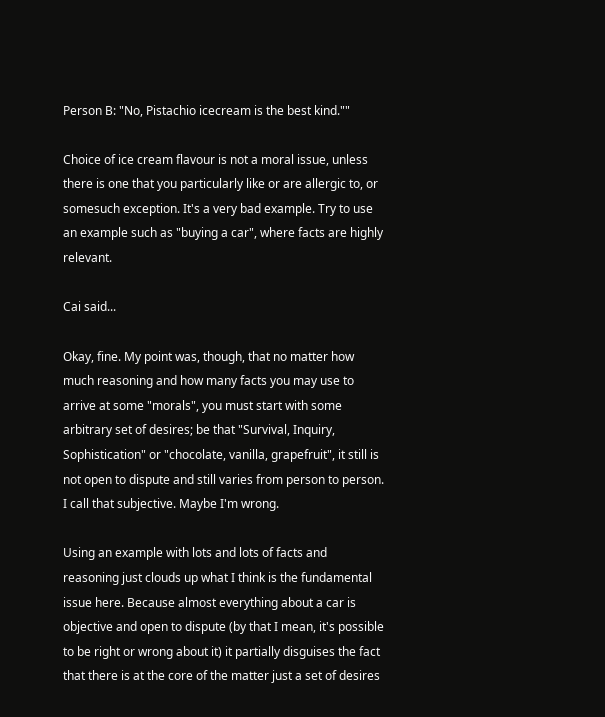Person B: "No, Pistachio icecream is the best kind.""

Choice of ice cream flavour is not a moral issue, unless there is one that you particularly like or are allergic to, or somesuch exception. It's a very bad example. Try to use an example such as "buying a car", where facts are highly relevant.

Cai said...

Okay, fine. My point was, though, that no matter how much reasoning and how many facts you may use to arrive at some "morals", you must start with some arbitrary set of desires; be that "Survival, Inquiry, Sophistication" or "chocolate, vanilla, grapefruit", it still is not open to dispute and still varies from person to person. I call that subjective. Maybe I'm wrong.

Using an example with lots and lots of facts and reasoning just clouds up what I think is the fundamental issue here. Because almost everything about a car is objective and open to dispute (by that I mean, it's possible to be right or wrong about it) it partially disguises the fact that there is at the core of the matter just a set of desires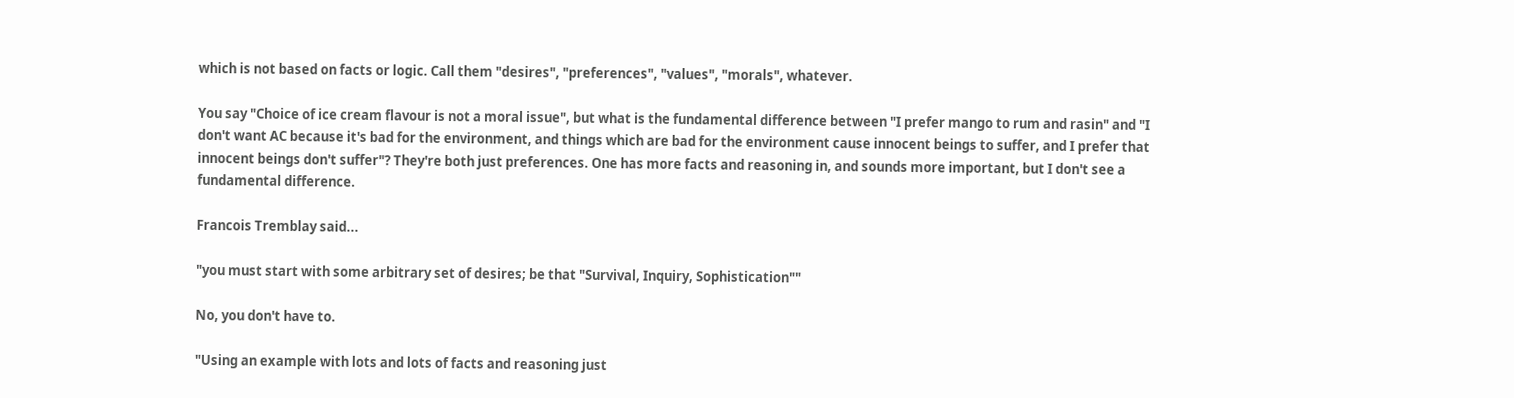which is not based on facts or logic. Call them "desires", "preferences", "values", "morals", whatever.

You say "Choice of ice cream flavour is not a moral issue", but what is the fundamental difference between "I prefer mango to rum and rasin" and "I don't want AC because it's bad for the environment, and things which are bad for the environment cause innocent beings to suffer, and I prefer that innocent beings don't suffer"? They're both just preferences. One has more facts and reasoning in, and sounds more important, but I don't see a fundamental difference.

Francois Tremblay said...

"you must start with some arbitrary set of desires; be that "Survival, Inquiry, Sophistication""

No, you don't have to.

"Using an example with lots and lots of facts and reasoning just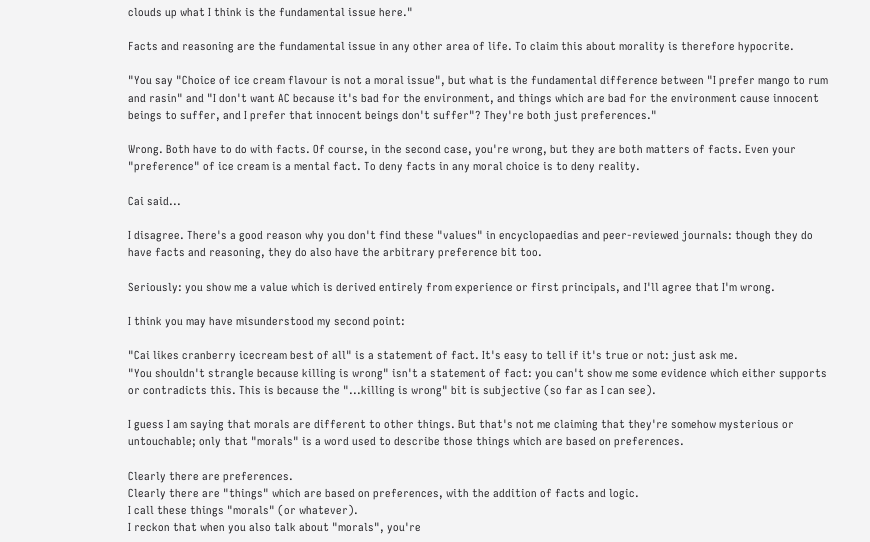clouds up what I think is the fundamental issue here."

Facts and reasoning are the fundamental issue in any other area of life. To claim this about morality is therefore hypocrite.

"You say "Choice of ice cream flavour is not a moral issue", but what is the fundamental difference between "I prefer mango to rum and rasin" and "I don't want AC because it's bad for the environment, and things which are bad for the environment cause innocent beings to suffer, and I prefer that innocent beings don't suffer"? They're both just preferences."

Wrong. Both have to do with facts. Of course, in the second case, you're wrong, but they are both matters of facts. Even your "preference" of ice cream is a mental fact. To deny facts in any moral choice is to deny reality.

Cai said...

I disagree. There's a good reason why you don't find these "values" in encyclopaedias and peer-reviewed journals: though they do have facts and reasoning, they do also have the arbitrary preference bit too.

Seriously: you show me a value which is derived entirely from experience or first principals, and I'll agree that I'm wrong.

I think you may have misunderstood my second point:

"Cai likes cranberry icecream best of all" is a statement of fact. It's easy to tell if it's true or not: just ask me.
"You shouldn't strangle because killing is wrong" isn't a statement of fact: you can't show me some evidence which either supports or contradicts this. This is because the "...killing is wrong" bit is subjective (so far as I can see).

I guess I am saying that morals are different to other things. But that's not me claiming that they're somehow mysterious or untouchable; only that "morals" is a word used to describe those things which are based on preferences.

Clearly there are preferences.
Clearly there are "things" which are based on preferences, with the addition of facts and logic.
I call these things "morals" (or whatever).
I reckon that when you also talk about "morals", you're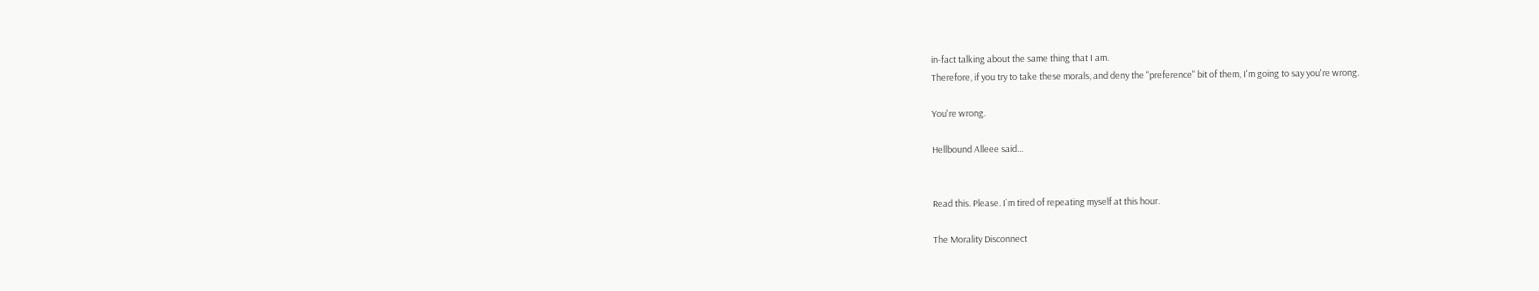in-fact talking about the same thing that I am.
Therefore, if you try to take these morals, and deny the "preference" bit of them, I'm going to say you're wrong.

You're wrong.

Hellbound Alleee said...


Read this. Please. I`m tired of repeating myself at this hour.

The Morality Disconnect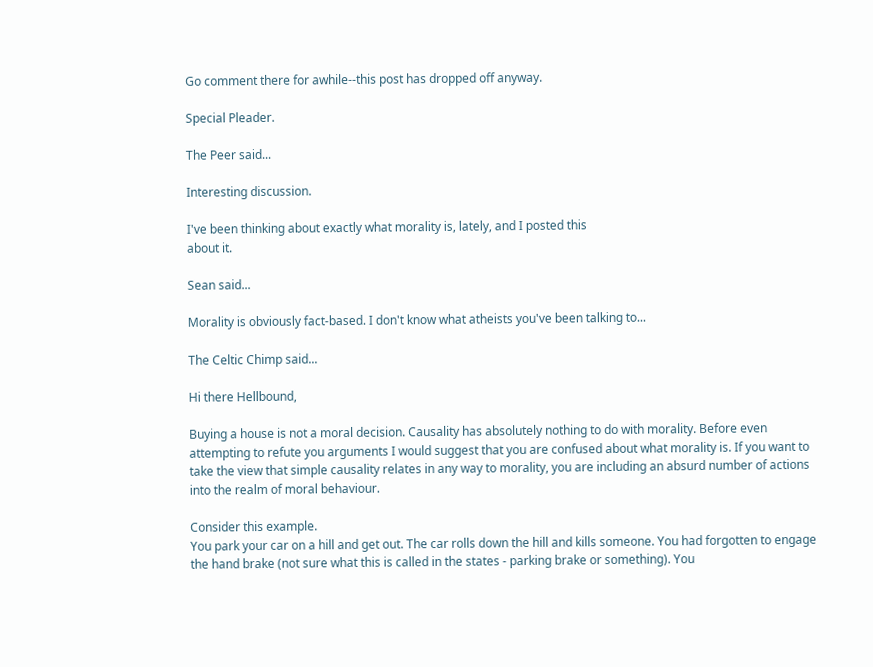Go comment there for awhile--this post has dropped off anyway.

Special Pleader.

The Peer said...

Interesting discussion.

I've been thinking about exactly what morality is, lately, and I posted this
about it.

Sean said...

Morality is obviously fact-based. I don't know what atheists you've been talking to...

The Celtic Chimp said...

Hi there Hellbound,

Buying a house is not a moral decision. Causality has absolutely nothing to do with morality. Before even attempting to refute you arguments I would suggest that you are confused about what morality is. If you want to take the view that simple causality relates in any way to morality, you are including an absurd number of actions into the realm of moral behaviour.

Consider this example.
You park your car on a hill and get out. The car rolls down the hill and kills someone. You had forgotten to engage the hand brake (not sure what this is called in the states - parking brake or something). You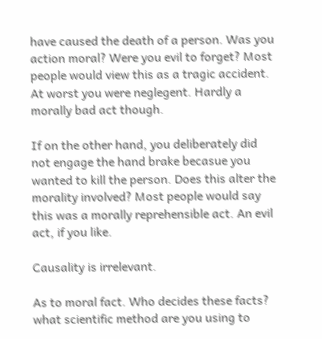have caused the death of a person. Was you action moral? Were you evil to forget? Most people would view this as a tragic accident. At worst you were neglegent. Hardly a morally bad act though.

If on the other hand, you deliberately did not engage the hand brake becasue you wanted to kill the person. Does this alter the morality involved? Most people would say this was a morally reprehensible act. An evil act, if you like.

Causality is irrelevant.

As to moral fact. Who decides these facts? what scientific method are you using to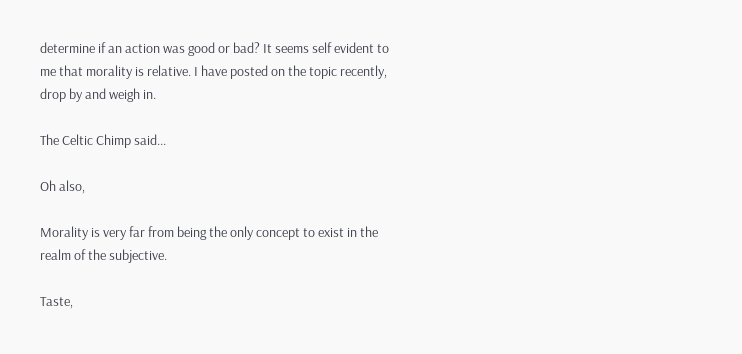determine if an action was good or bad? It seems self evident to me that morality is relative. I have posted on the topic recently, drop by and weigh in.

The Celtic Chimp said...

Oh also,

Morality is very far from being the only concept to exist in the realm of the subjective.

Taste,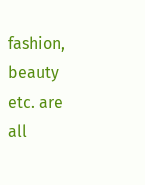fashion, beauty etc. are all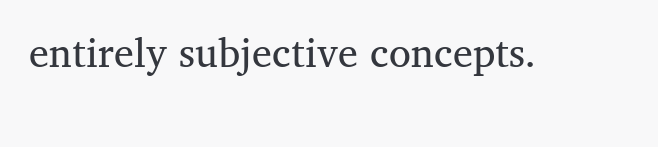entirely subjective concepts.